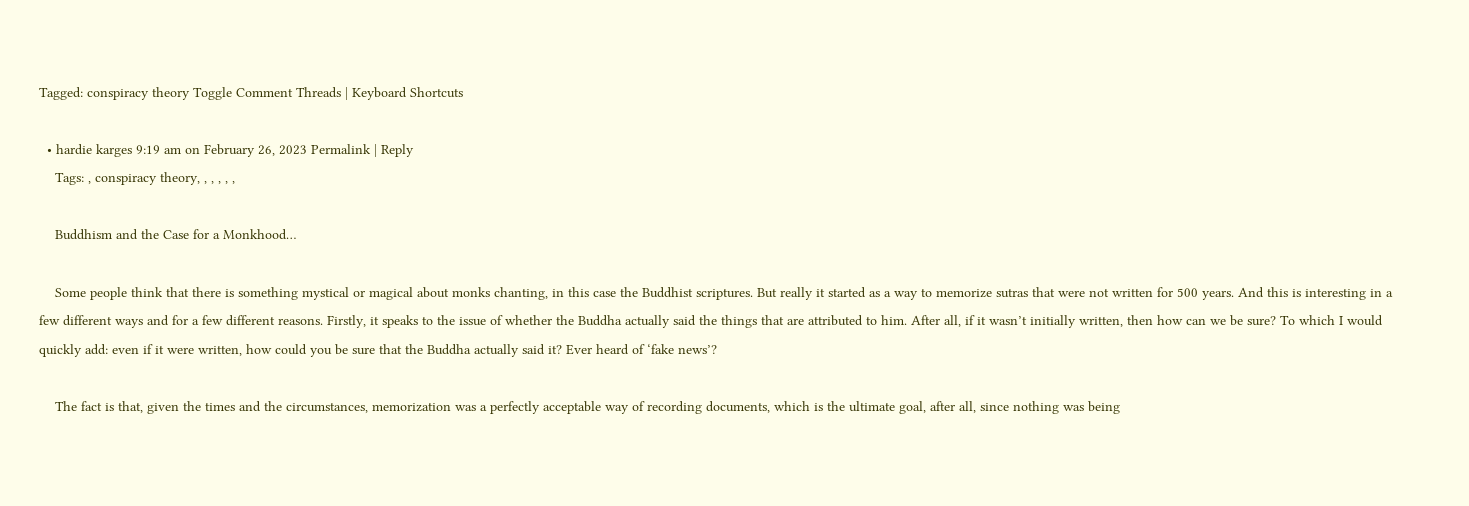Tagged: conspiracy theory Toggle Comment Threads | Keyboard Shortcuts

  • hardie karges 9:19 am on February 26, 2023 Permalink | Reply
    Tags: , conspiracy theory, , , , , ,

    Buddhism and the Case for a Monkhood…

    Some people think that there is something mystical or magical about monks chanting, in this case the Buddhist scriptures. But really it started as a way to memorize sutras that were not written for 500 years. And this is interesting in a few different ways and for a few different reasons. Firstly, it speaks to the issue of whether the Buddha actually said the things that are attributed to him. After all, if it wasn’t initially written, then how can we be sure? To which I would quickly add: even if it were written, how could you be sure that the Buddha actually said it? Ever heard of ‘fake news’?

    The fact is that, given the times and the circumstances, memorization was a perfectly acceptable way of recording documents, which is the ultimate goal, after all, since nothing was being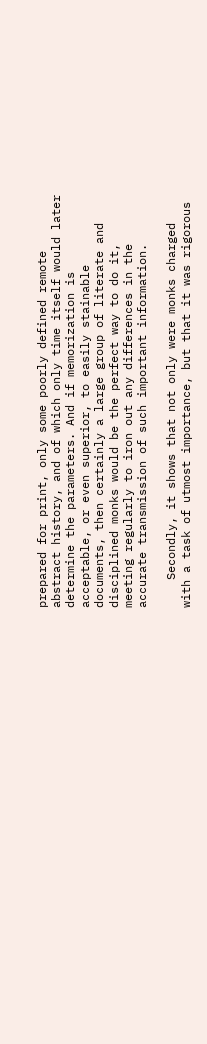prepared for print, only some poorly defined remote abstract history, and of which only time itself would later determine the parameters. And if memorization is acceptable, or even superior, to easily stainable documents, then certainly a large group of literate and disciplined monks would be the perfect way to do it, meeting regularly to iron out any differences in the accurate transmission of such important information.

    Secondly, it shows that not only were monks charged with a task of utmost importance, but that it was rigorous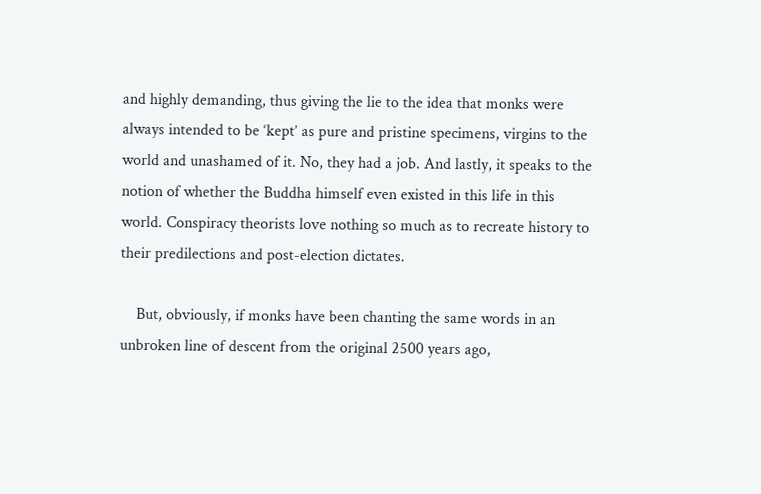and highly demanding, thus giving the lie to the idea that monks were always intended to be ‘kept’ as pure and pristine specimens, virgins to the world and unashamed of it. No, they had a job. And lastly, it speaks to the notion of whether the Buddha himself even existed in this life in this world. Conspiracy theorists love nothing so much as to recreate history to their predilections and post-election dictates.

    But, obviously, if monks have been chanting the same words in an unbroken line of descent from the original 2500 years ago,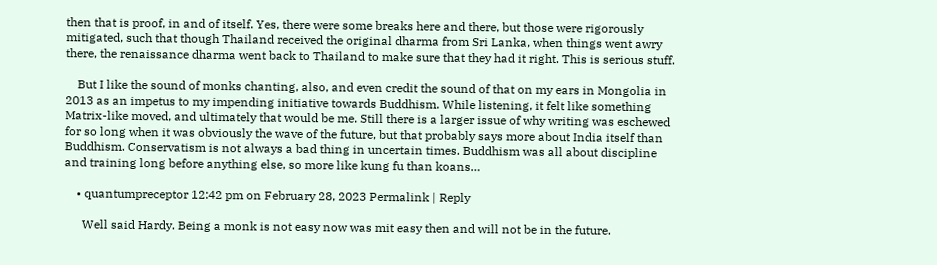then that is proof, in and of itself. Yes, there were some breaks here and there, but those were rigorously mitigated, such that though Thailand received the original dharma from Sri Lanka, when things went awry there, the renaissance dharma went back to Thailand to make sure that they had it right. This is serious stuff.

    But I like the sound of monks chanting, also, and even credit the sound of that on my ears in Mongolia in 2013 as an impetus to my impending initiative towards Buddhism. While listening, it felt like something Matrix-like moved, and ultimately that would be me. Still there is a larger issue of why writing was eschewed for so long when it was obviously the wave of the future, but that probably says more about India itself than Buddhism. Conservatism is not always a bad thing in uncertain times. Buddhism was all about discipline and training long before anything else, so more like kung fu than koans…

    • quantumpreceptor 12:42 pm on February 28, 2023 Permalink | Reply

      Well said Hardy. Being a monk is not easy now was mit easy then and will not be in the future.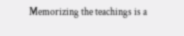Memorizing the teachings is a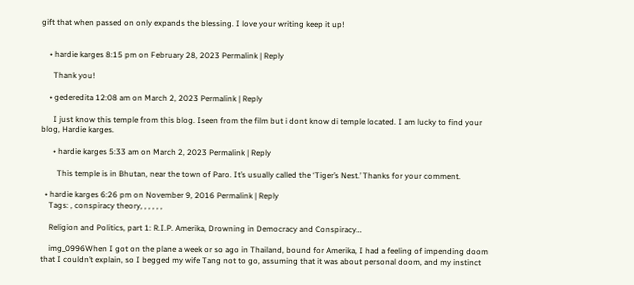gift that when passed on only expands the blessing. I love your writing keep it up!


    • hardie karges 8:15 pm on February 28, 2023 Permalink | Reply

      Thank you!

    • gederedita 12:08 am on March 2, 2023 Permalink | Reply

      I just know this temple from this blog. Iseen from the film but i dont know di temple located. I am lucky to find your blog, Hardie karges.

      • hardie karges 5:33 am on March 2, 2023 Permalink | Reply

        This temple is in Bhutan, near the town of Paro. It’s usually called the ‘Tiger’s Nest.’ Thanks for your comment.

  • hardie karges 6:26 pm on November 9, 2016 Permalink | Reply
    Tags: , conspiracy theory, , , , , ,

    Religion and Politics, part 1: R.I.P. Amerika, Drowning in Democracy and Conspiracy…

    img_0996When I got on the plane a week or so ago in Thailand, bound for Amerika, I had a feeling of impending doom that I couldn’t explain, so I begged my wife Tang not to go, assuming that it was about personal doom, and my instinct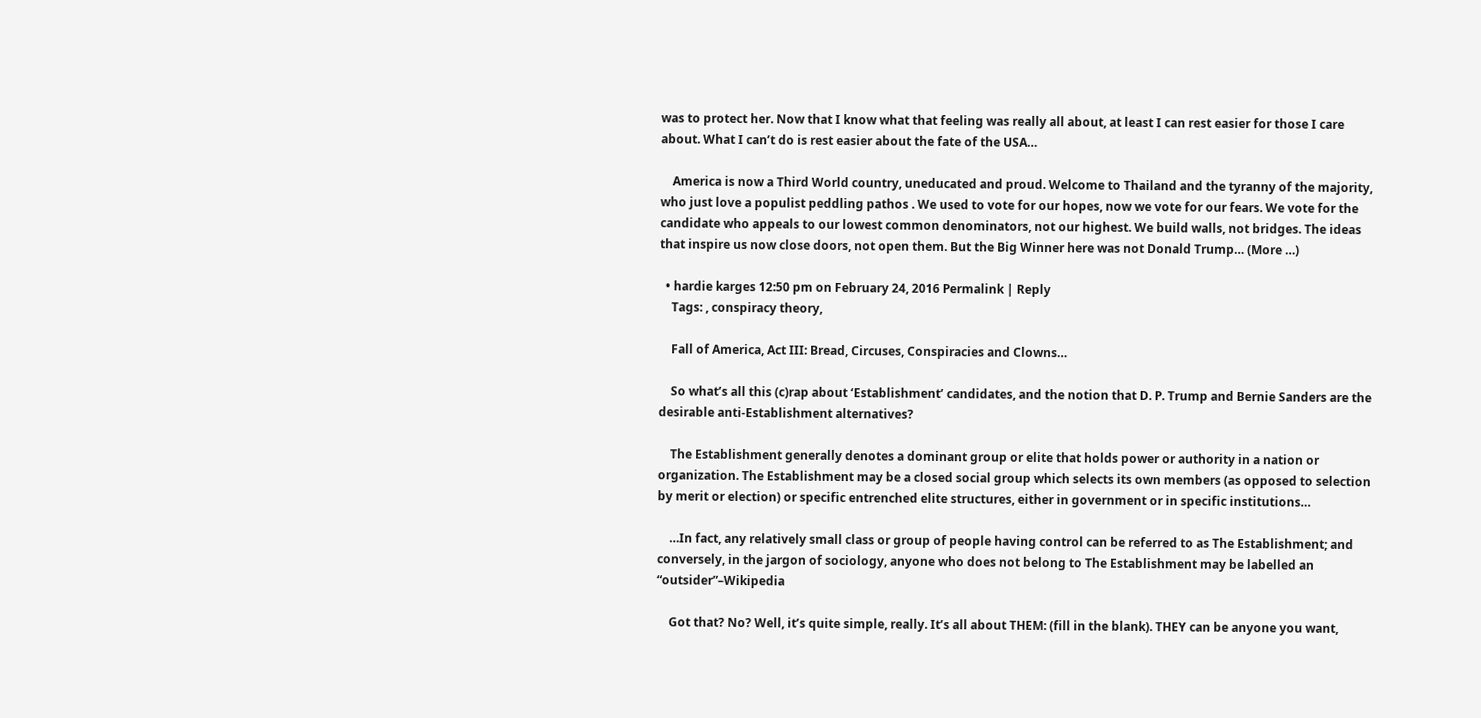was to protect her. Now that I know what that feeling was really all about, at least I can rest easier for those I care about. What I can’t do is rest easier about the fate of the USA…

    America is now a Third World country, uneducated and proud. Welcome to Thailand and the tyranny of the majority, who just love a populist peddling pathos . We used to vote for our hopes, now we vote for our fears. We vote for the candidate who appeals to our lowest common denominators, not our highest. We build walls, not bridges. The ideas that inspire us now close doors, not open them. But the Big Winner here was not Donald Trump… (More …)

  • hardie karges 12:50 pm on February 24, 2016 Permalink | Reply
    Tags: , conspiracy theory,

    Fall of America, Act III: Bread, Circuses, Conspiracies and Clowns…

    So what’s all this (c)rap about ‘Establishment’ candidates, and the notion that D. P. Trump and Bernie Sanders are the desirable anti-Establishment alternatives?

    The Establishment generally denotes a dominant group or elite that holds power or authority in a nation or organization. The Establishment may be a closed social group which selects its own members (as opposed to selection by merit or election) or specific entrenched elite structures, either in government or in specific institutions…

    …In fact, any relatively small class or group of people having control can be referred to as The Establishment; and conversely, in the jargon of sociology, anyone who does not belong to The Establishment may be labelled an “outsider”–Wikipedia

    Got that? No? Well, it’s quite simple, really. It’s all about THEM: (fill in the blank). THEY can be anyone you want,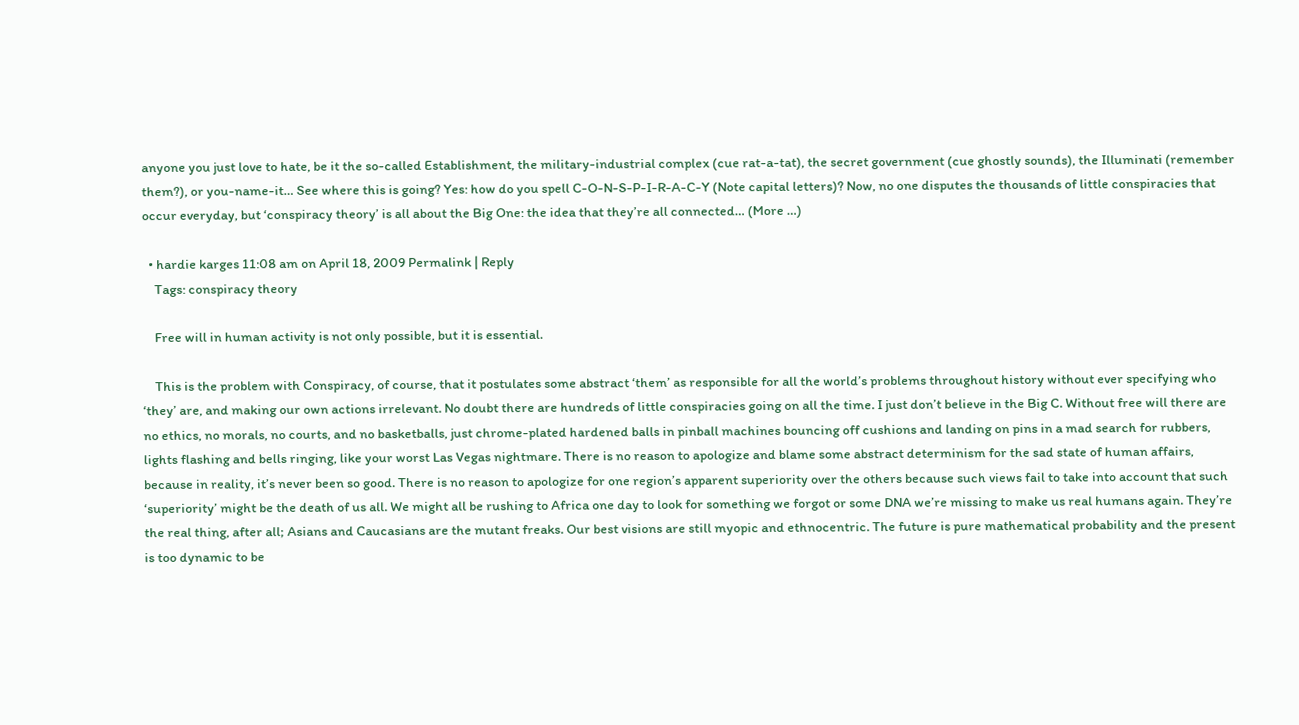anyone you just love to hate, be it the so-called Establishment, the military-industrial complex (cue rat-a-tat), the secret government (cue ghostly sounds), the Illuminati (remember them?), or you-name-it… See where this is going? Yes: how do you spell C-O-N-S-P-I-R-A-C-Y (Note capital letters)? Now, no one disputes the thousands of little conspiracies that occur everyday, but ‘conspiracy theory’ is all about the Big One: the idea that they’re all connected… (More …)

  • hardie karges 11:08 am on April 18, 2009 Permalink | Reply
    Tags: conspiracy theory

    Free will in human activity is not only possible, but it is essential.

    This is the problem with Conspiracy, of course, that it postulates some abstract ‘them’ as responsible for all the world’s problems throughout history without ever specifying who ‘they’ are, and making our own actions irrelevant. No doubt there are hundreds of little conspiracies going on all the time. I just don’t believe in the Big C. Without free will there are no ethics, no morals, no courts, and no basketballs, just chrome-plated hardened balls in pinball machines bouncing off cushions and landing on pins in a mad search for rubbers, lights flashing and bells ringing, like your worst Las Vegas nightmare. There is no reason to apologize and blame some abstract determinism for the sad state of human affairs, because in reality, it’s never been so good. There is no reason to apologize for one region’s apparent superiority over the others because such views fail to take into account that such ‘superiority’ might be the death of us all. We might all be rushing to Africa one day to look for something we forgot or some DNA we’re missing to make us real humans again. They’re the real thing, after all; Asians and Caucasians are the mutant freaks. Our best visions are still myopic and ethnocentric. The future is pure mathematical probability and the present is too dynamic to be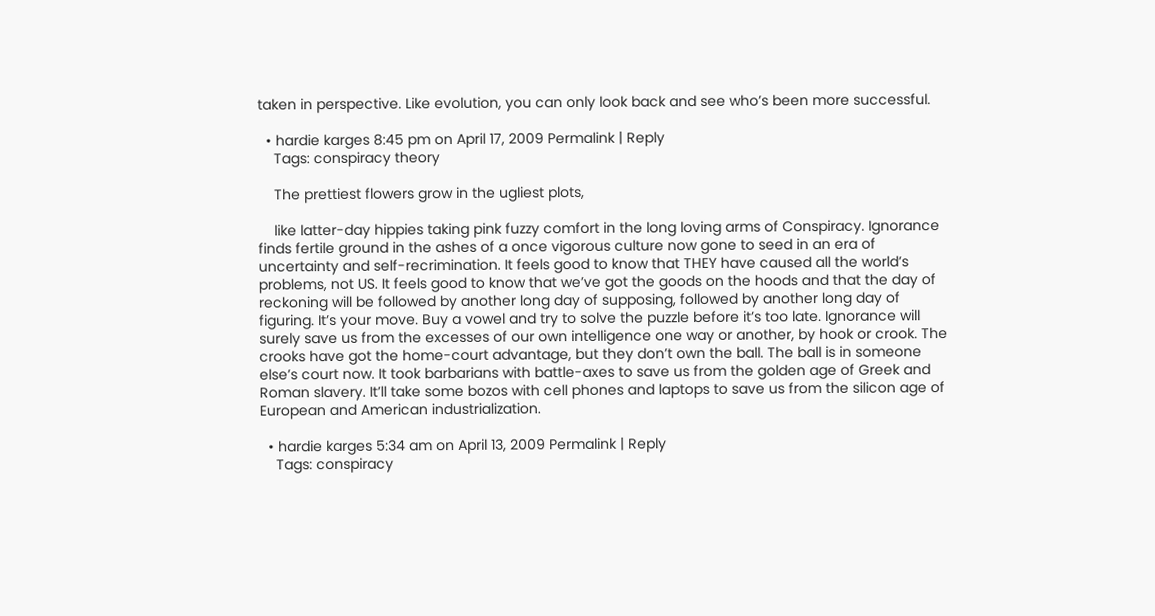taken in perspective. Like evolution, you can only look back and see who’s been more successful.

  • hardie karges 8:45 pm on April 17, 2009 Permalink | Reply
    Tags: conspiracy theory

    The prettiest flowers grow in the ugliest plots,

    like latter-day hippies taking pink fuzzy comfort in the long loving arms of Conspiracy. Ignorance finds fertile ground in the ashes of a once vigorous culture now gone to seed in an era of uncertainty and self-recrimination. It feels good to know that THEY have caused all the world’s problems, not US. It feels good to know that we’ve got the goods on the hoods and that the day of reckoning will be followed by another long day of supposing, followed by another long day of figuring. It’s your move. Buy a vowel and try to solve the puzzle before it’s too late. Ignorance will surely save us from the excesses of our own intelligence one way or another, by hook or crook. The crooks have got the home-court advantage, but they don’t own the ball. The ball is in someone else’s court now. It took barbarians with battle-axes to save us from the golden age of Greek and Roman slavery. It’ll take some bozos with cell phones and laptops to save us from the silicon age of European and American industrialization.

  • hardie karges 5:34 am on April 13, 2009 Permalink | Reply
    Tags: conspiracy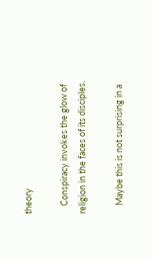theory

    Conspiracy invokes the glow of religion in the faces of its disciples.

    Maybe this is not surprising in a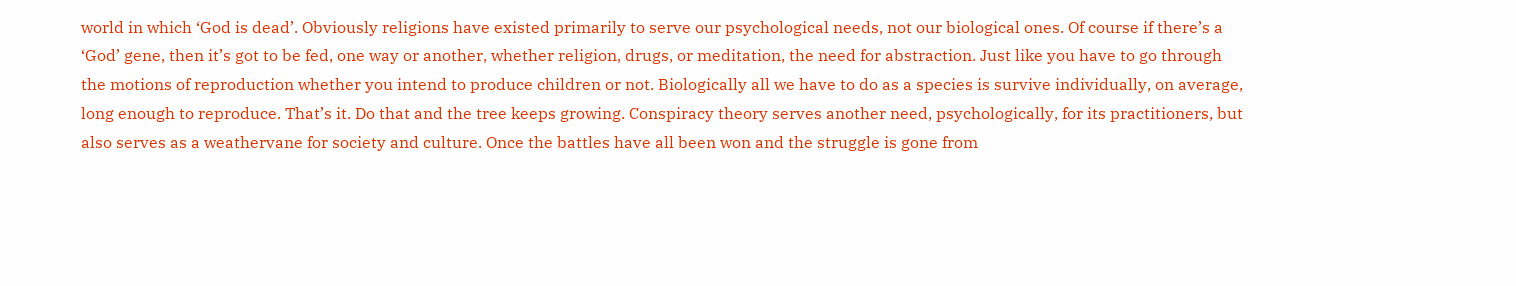world in which ‘God is dead’. Obviously religions have existed primarily to serve our psychological needs, not our biological ones. Of course if there’s a ‘God’ gene, then it’s got to be fed, one way or another, whether religion, drugs, or meditation, the need for abstraction. Just like you have to go through the motions of reproduction whether you intend to produce children or not. Biologically all we have to do as a species is survive individually, on average, long enough to reproduce. That’s it. Do that and the tree keeps growing. Conspiracy theory serves another need, psychologically, for its practitioners, but also serves as a weathervane for society and culture. Once the battles have all been won and the struggle is gone from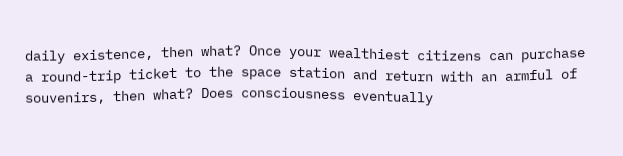daily existence, then what? Once your wealthiest citizens can purchase a round-trip ticket to the space station and return with an armful of souvenirs, then what? Does consciousness eventually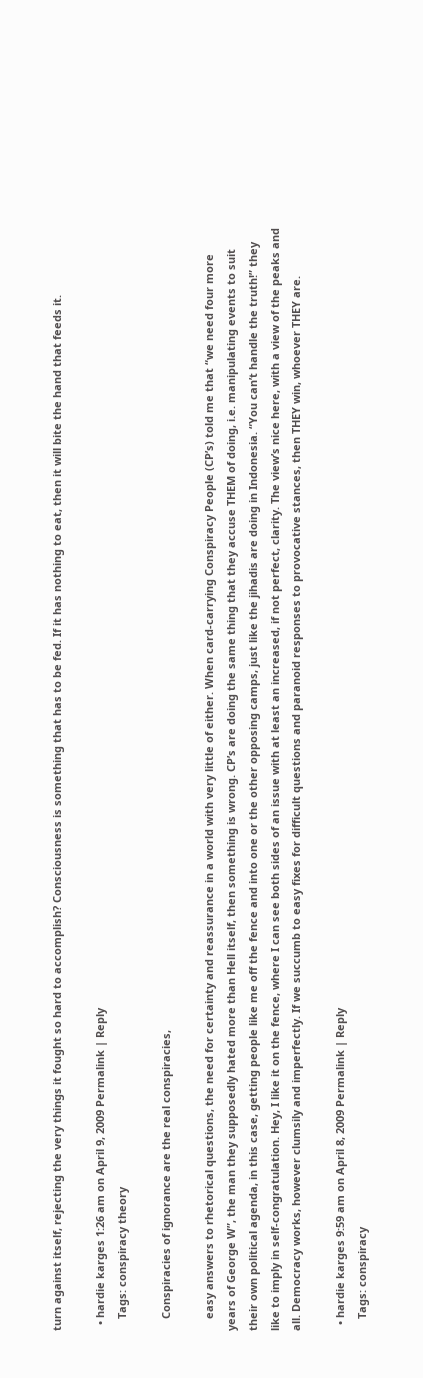turn against itself, rejecting the very things it fought so hard to accomplish? Consciousness is something that has to be fed. If it has nothing to eat, then it will bite the hand that feeds it.

  • hardie karges 1:26 am on April 9, 2009 Permalink | Reply
    Tags: conspiracy theory

    Conspiracies of ignorance are the real conspiracies,

    easy answers to rhetorical questions, the need for certainty and reassurance in a world with very little of either. When card-carrying Conspiracy People (CP’s) told me that “we need four more years of George W”, the man they supposedly hated more than Hell itself, then something is wrong. CP’s are doing the same thing that they accuse THEM of doing, i.e. manipulating events to suit their own political agenda, in this case, getting people like me off the fence and into one or the other opposing camps, just like the jihadis are doing in Indonesia. “You can’t handle the truth!” they like to imply in self-congratulation. Hey, I like it on the fence, where I can see both sides of an issue with at least an increased, if not perfect, clarity. The view’s nice here, with a view of the peaks and all. Democracy works, however clumsily and imperfectly. If we succumb to easy fixes for difficult questions and paranoid responses to provocative stances, then THEY win, whoever THEY are.

  • hardie karges 9:59 am on April 8, 2009 Permalink | Reply
    Tags: conspiracy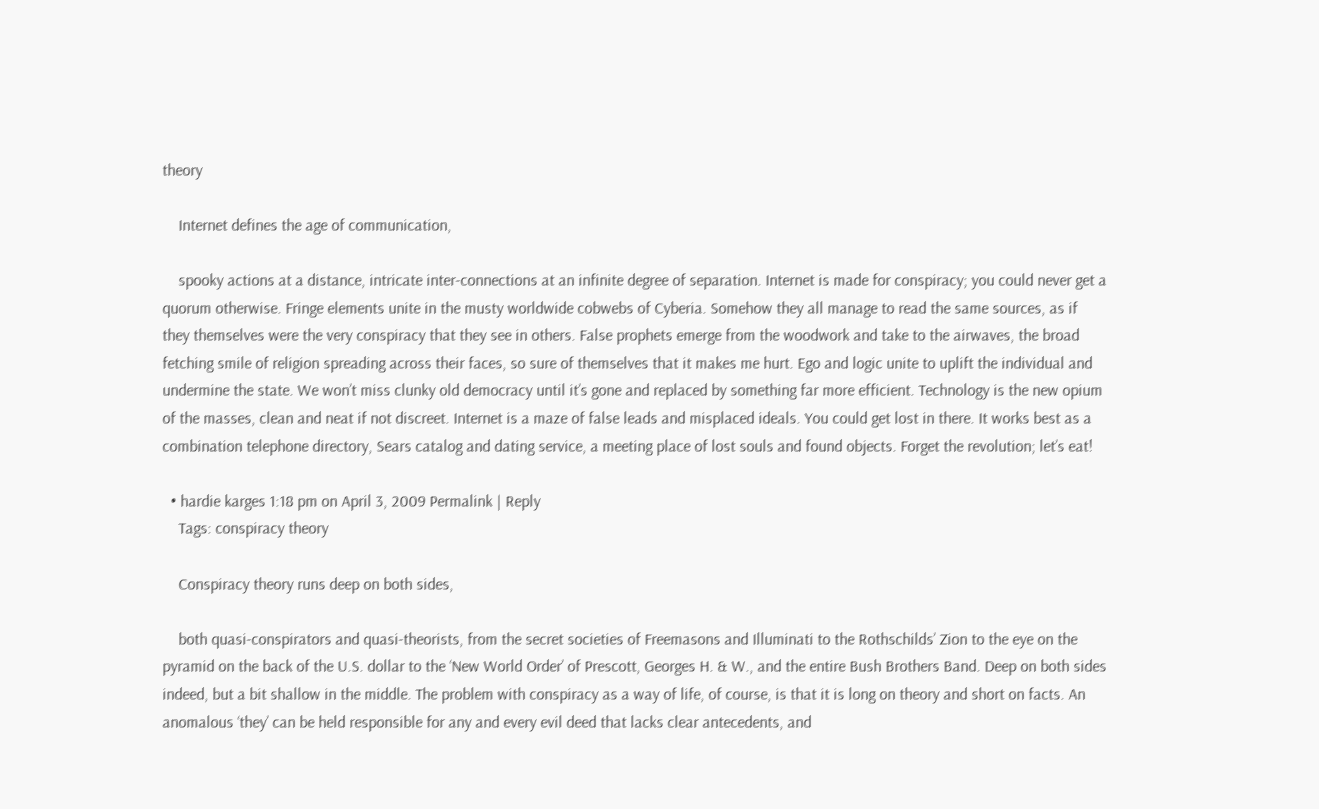theory

    Internet defines the age of communication,

    spooky actions at a distance, intricate inter-connections at an infinite degree of separation. Internet is made for conspiracy; you could never get a quorum otherwise. Fringe elements unite in the musty worldwide cobwebs of Cyberia. Somehow they all manage to read the same sources, as if they themselves were the very conspiracy that they see in others. False prophets emerge from the woodwork and take to the airwaves, the broad fetching smile of religion spreading across their faces, so sure of themselves that it makes me hurt. Ego and logic unite to uplift the individual and undermine the state. We won’t miss clunky old democracy until it’s gone and replaced by something far more efficient. Technology is the new opium of the masses, clean and neat if not discreet. Internet is a maze of false leads and misplaced ideals. You could get lost in there. It works best as a combination telephone directory, Sears catalog and dating service, a meeting place of lost souls and found objects. Forget the revolution; let’s eat!

  • hardie karges 1:18 pm on April 3, 2009 Permalink | Reply
    Tags: conspiracy theory

    Conspiracy theory runs deep on both sides,

    both quasi-conspirators and quasi-theorists, from the secret societies of Freemasons and Illuminati to the Rothschilds’ Zion to the eye on the pyramid on the back of the U.S. dollar to the ‘New World Order’ of Prescott, Georges H. & W., and the entire Bush Brothers Band. Deep on both sides indeed, but a bit shallow in the middle. The problem with conspiracy as a way of life, of course, is that it is long on theory and short on facts. An anomalous ‘they’ can be held responsible for any and every evil deed that lacks clear antecedents, and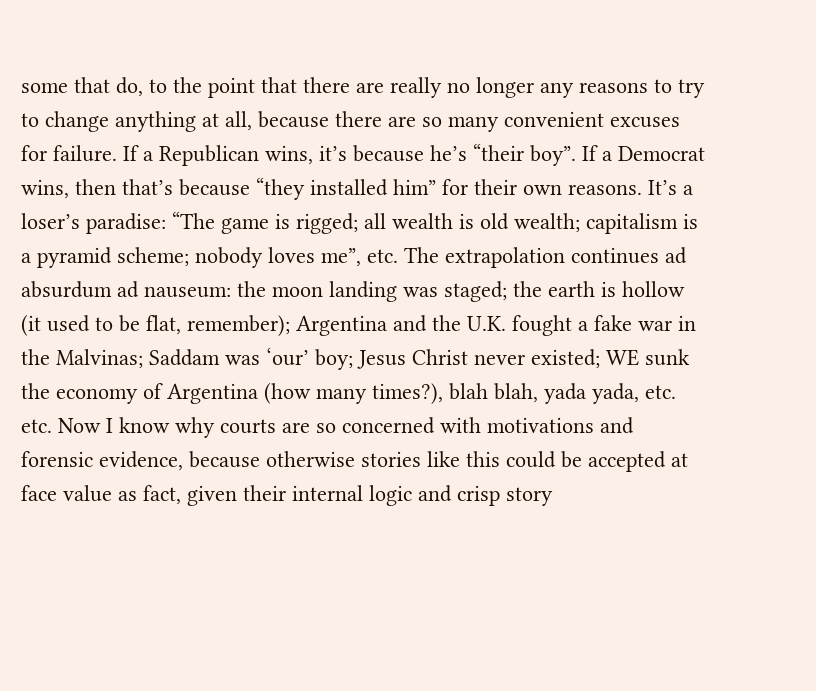some that do, to the point that there are really no longer any reasons to try to change anything at all, because there are so many convenient excuses for failure. If a Republican wins, it’s because he’s “their boy”. If a Democrat wins, then that’s because “they installed him” for their own reasons. It’s a loser’s paradise: “The game is rigged; all wealth is old wealth; capitalism is a pyramid scheme; nobody loves me”, etc. The extrapolation continues ad absurdum ad nauseum: the moon landing was staged; the earth is hollow (it used to be flat, remember); Argentina and the U.K. fought a fake war in the Malvinas; Saddam was ‘our’ boy; Jesus Christ never existed; WE sunk the economy of Argentina (how many times?), blah blah, yada yada, etc. etc. Now I know why courts are so concerned with motivations and forensic evidence, because otherwise stories like this could be accepted at face value as fact, given their internal logic and crisp story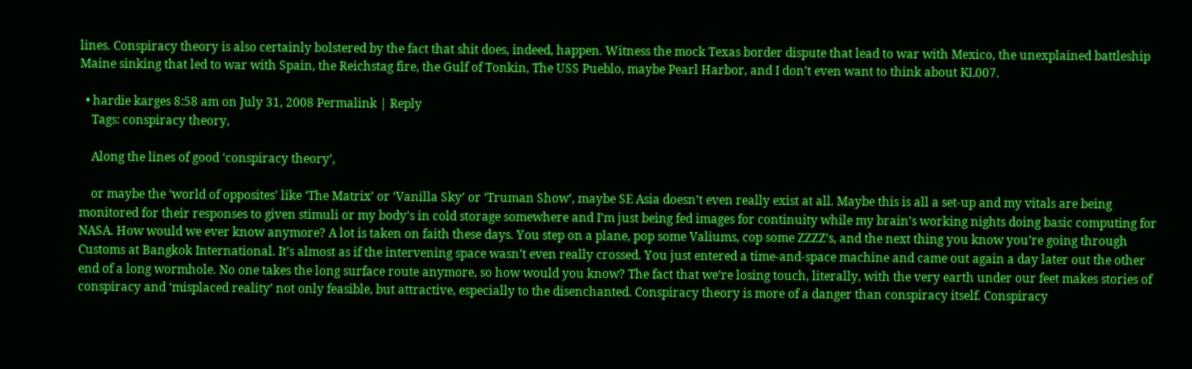lines. Conspiracy theory is also certainly bolstered by the fact that shit does, indeed, happen. Witness the mock Texas border dispute that lead to war with Mexico, the unexplained battleship Maine sinking that led to war with Spain, the Reichstag fire, the Gulf of Tonkin, The USS Pueblo, maybe Pearl Harbor, and I don’t even want to think about KL007.

  • hardie karges 8:58 am on July 31, 2008 Permalink | Reply
    Tags: conspiracy theory,

    Along the lines of good ‘conspiracy theory’,

    or maybe the ‘world of opposites’ like ‘The Matrix’ or ‘Vanilla Sky’ or ‘Truman Show’, maybe SE Asia doesn’t even really exist at all. Maybe this is all a set-up and my vitals are being monitored for their responses to given stimuli or my body’s in cold storage somewhere and I’m just being fed images for continuity while my brain’s working nights doing basic computing for NASA. How would we ever know anymore? A lot is taken on faith these days. You step on a plane, pop some Valiums, cop some ZZZZ’s, and the next thing you know you’re going through Customs at Bangkok International. It’s almost as if the intervening space wasn’t even really crossed. You just entered a time-and-space machine and came out again a day later out the other end of a long wormhole. No one takes the long surface route anymore, so how would you know? The fact that we’re losing touch, literally, with the very earth under our feet makes stories of conspiracy and ‘misplaced reality’ not only feasible, but attractive, especially to the disenchanted. Conspiracy theory is more of a danger than conspiracy itself. Conspiracy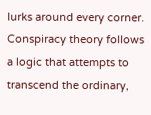lurks around every corner. Conspiracy theory follows a logic that attempts to transcend the ordinary,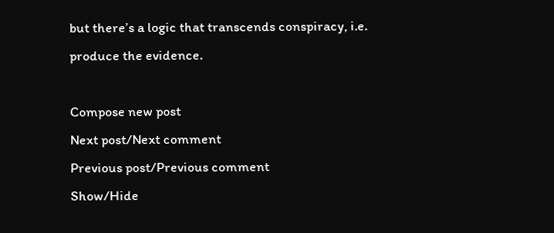but there’s a logic that transcends conspiracy, i.e. produce the evidence.

Compose new post
Next post/Next comment
Previous post/Previous comment
Show/Hide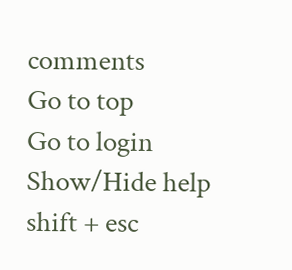comments
Go to top
Go to login
Show/Hide help
shift + esc